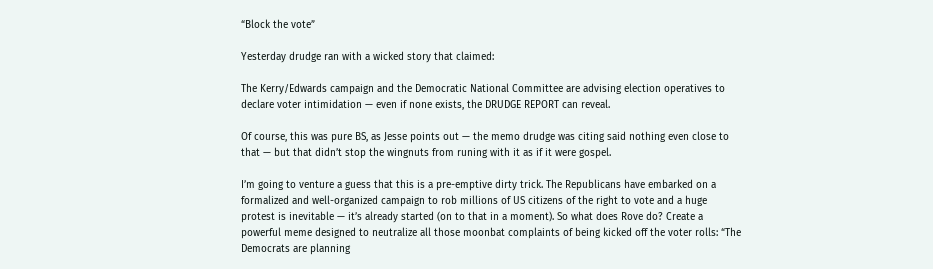“Block the vote”

Yesterday drudge ran with a wicked story that claimed:

The Kerry/Edwards campaign and the Democratic National Committee are advising election operatives to declare voter intimidation — even if none exists, the DRUDGE REPORT can reveal.

Of course, this was pure BS, as Jesse points out — the memo drudge was citing said nothing even close to that — but that didn’t stop the wingnuts from runing with it as if it were gospel.

I’m going to venture a guess that this is a pre-emptive dirty trick. The Republicans have embarked on a formalized and well-organized campaign to rob millions of US citizens of the right to vote and a huge protest is inevitable — it’s already started (on to that in a moment). So what does Rove do? Create a powerful meme designed to neutralize all those moonbat complaints of being kicked off the voter rolls: “The Democrats are planning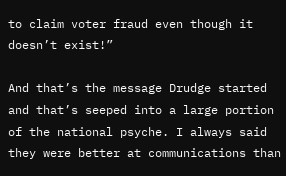to claim voter fraud even though it doesn’t exist!”

And that’s the message Drudge started and that’s seeped into a large portion of the national psyche. I always said they were better at communications than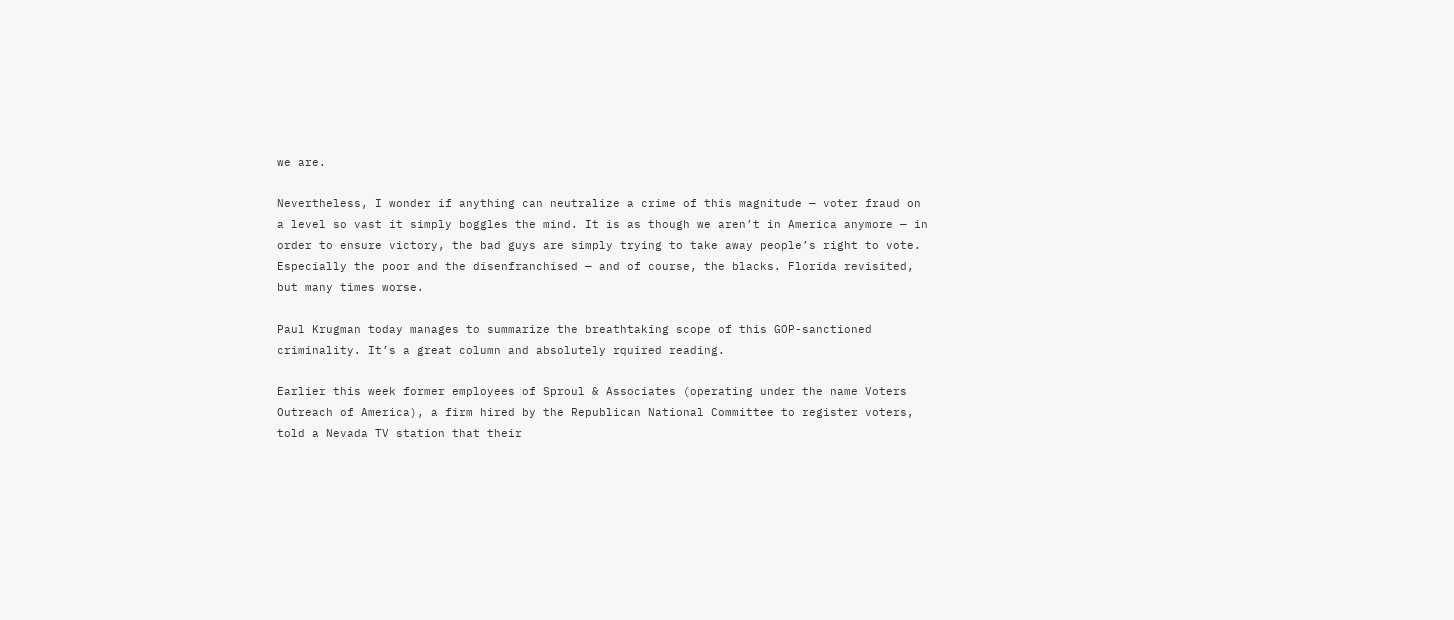we are.

Nevertheless, I wonder if anything can neutralize a crime of this magnitude — voter fraud on a level so vast it simply boggles the mind. It is as though we aren’t in America anymore — in order to ensure victory, the bad guys are simply trying to take away people’s right to vote. Especially the poor and the disenfranchised — and of course, the blacks. Florida revisited, but many times worse.

Paul Krugman today manages to summarize the breathtaking scope of this GOP-sanctioned criminality. It’s a great column and absolutely rquired reading.

Earlier this week former employees of Sproul & Associates (operating under the name Voters Outreach of America), a firm hired by the Republican National Committee to register voters, told a Nevada TV station that their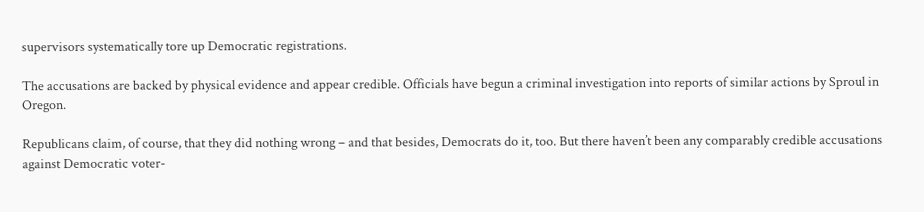supervisors systematically tore up Democratic registrations.

The accusations are backed by physical evidence and appear credible. Officials have begun a criminal investigation into reports of similar actions by Sproul in Oregon.

Republicans claim, of course, that they did nothing wrong – and that besides, Democrats do it, too. But there haven’t been any comparably credible accusations against Democratic voter-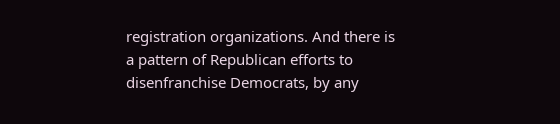registration organizations. And there is a pattern of Republican efforts to disenfranchise Democrats, by any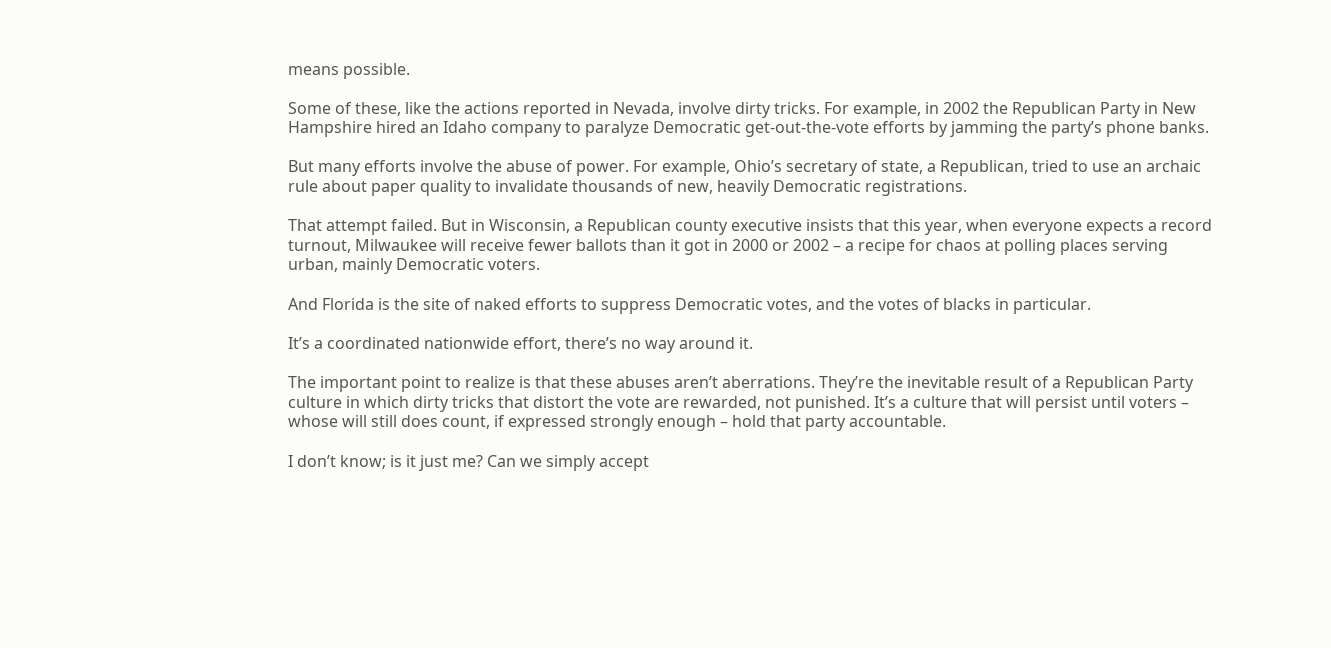means possible.

Some of these, like the actions reported in Nevada, involve dirty tricks. For example, in 2002 the Republican Party in New Hampshire hired an Idaho company to paralyze Democratic get-out-the-vote efforts by jamming the party’s phone banks.

But many efforts involve the abuse of power. For example, Ohio’s secretary of state, a Republican, tried to use an archaic rule about paper quality to invalidate thousands of new, heavily Democratic registrations.

That attempt failed. But in Wisconsin, a Republican county executive insists that this year, when everyone expects a record turnout, Milwaukee will receive fewer ballots than it got in 2000 or 2002 – a recipe for chaos at polling places serving urban, mainly Democratic voters.

And Florida is the site of naked efforts to suppress Democratic votes, and the votes of blacks in particular.

It’s a coordinated nationwide effort, there’s no way around it.

The important point to realize is that these abuses aren’t aberrations. They’re the inevitable result of a Republican Party culture in which dirty tricks that distort the vote are rewarded, not punished. It’s a culture that will persist until voters – whose will still does count, if expressed strongly enough – hold that party accountable.

I don’t know; is it just me? Can we simply accept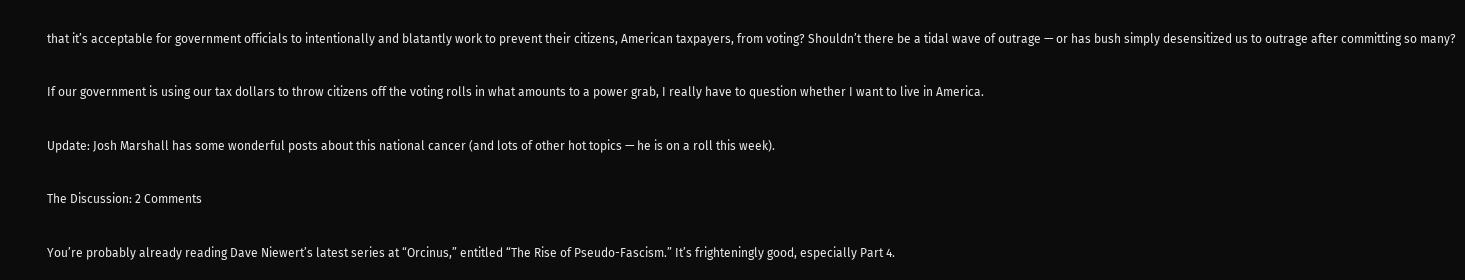that it’s acceptable for government officials to intentionally and blatantly work to prevent their citizens, American taxpayers, from voting? Shouldn’t there be a tidal wave of outrage — or has bush simply desensitized us to outrage after committing so many?

If our government is using our tax dollars to throw citizens off the voting rolls in what amounts to a power grab, I really have to question whether I want to live in America.

Update: Josh Marshall has some wonderful posts about this national cancer (and lots of other hot topics — he is on a roll this week).

The Discussion: 2 Comments

You’re probably already reading Dave Niewert’s latest series at “Orcinus,” entitled “The Rise of Pseudo-Fascism.” It’s frighteningly good, especially Part 4.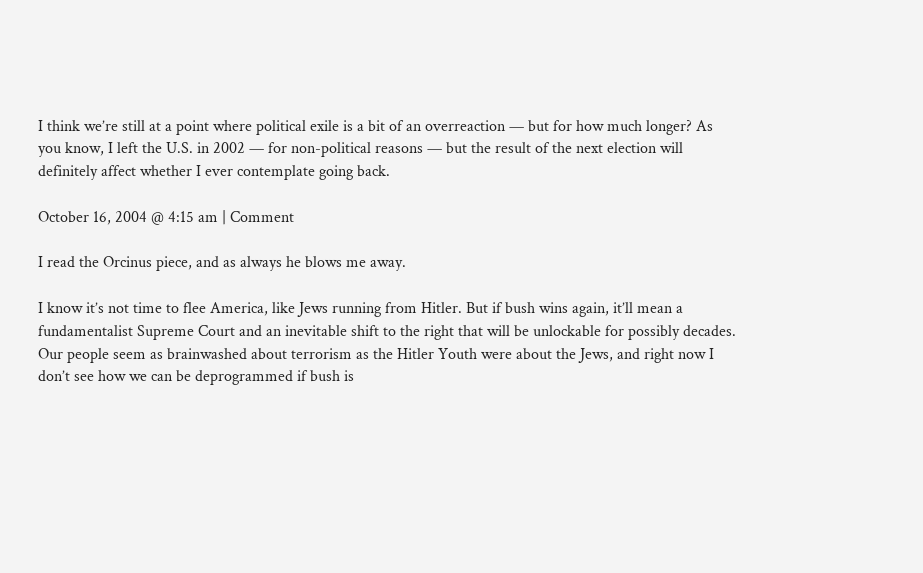I think we’re still at a point where political exile is a bit of an overreaction — but for how much longer? As you know, I left the U.S. in 2002 — for non-political reasons — but the result of the next election will definitely affect whether I ever contemplate going back.

October 16, 2004 @ 4:15 am | Comment

I read the Orcinus piece, and as always he blows me away.

I know it’s not time to flee America, like Jews running from Hitler. But if bush wins again, it’ll mean a fundamentalist Supreme Court and an inevitable shift to the right that will be unlockable for possibly decades. Our people seem as brainwashed about terrorism as the Hitler Youth were about the Jews, and right now I don’t see how we can be deprogrammed if bush is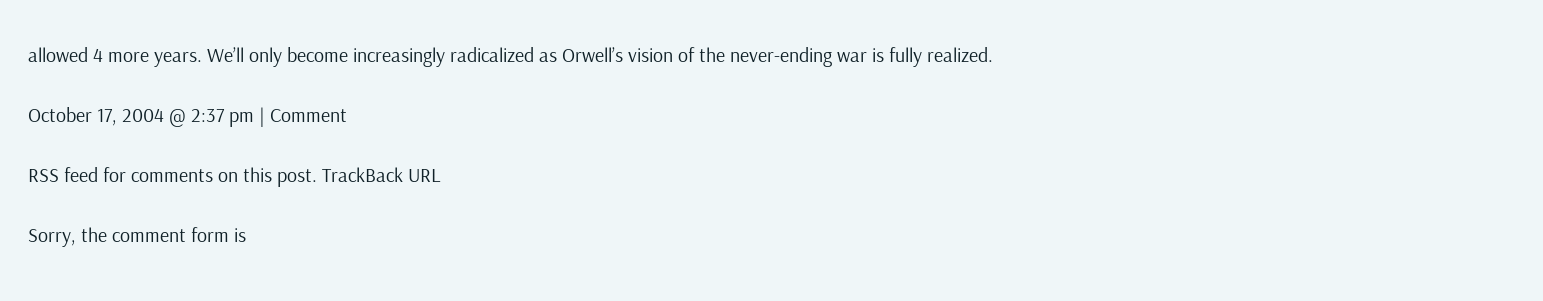allowed 4 more years. We’ll only become increasingly radicalized as Orwell’s vision of the never-ending war is fully realized.

October 17, 2004 @ 2:37 pm | Comment

RSS feed for comments on this post. TrackBack URL

Sorry, the comment form is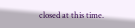closed at this time.